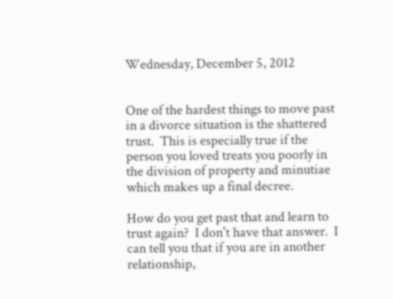Wednesday, December 5, 2012


One of the hardest things to move past in a divorce situation is the shattered trust.  This is especially true if the person you loved treats you poorly in the division of property and minutiae which makes up a final decree.

How do you get past that and learn to trust again?  I don't have that answer.  I can tell you that if you are in another relationship,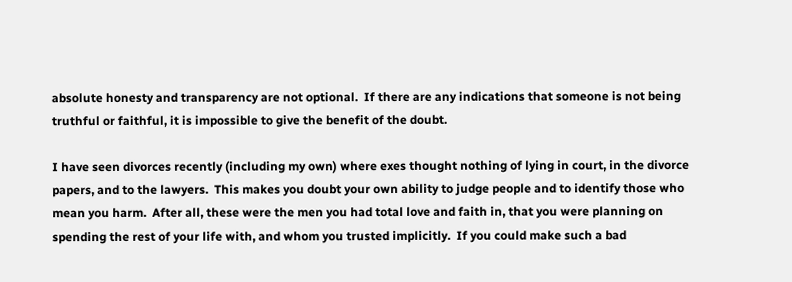absolute honesty and transparency are not optional.  If there are any indications that someone is not being truthful or faithful, it is impossible to give the benefit of the doubt.

I have seen divorces recently (including my own) where exes thought nothing of lying in court, in the divorce papers, and to the lawyers.  This makes you doubt your own ability to judge people and to identify those who mean you harm.  After all, these were the men you had total love and faith in, that you were planning on spending the rest of your life with, and whom you trusted implicitly.  If you could make such a bad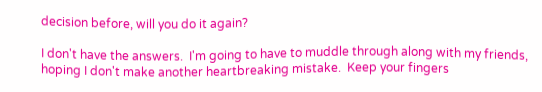decision before, will you do it again?

I don't have the answers.  I'm going to have to muddle through along with my friends, hoping I don't make another heartbreaking mistake.  Keep your fingers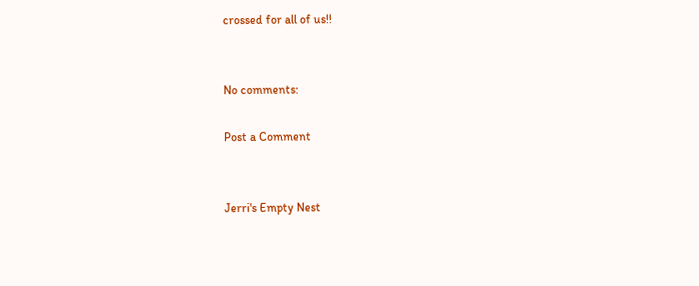crossed for all of us!!


No comments:

Post a Comment


Jerri's Empty Nest